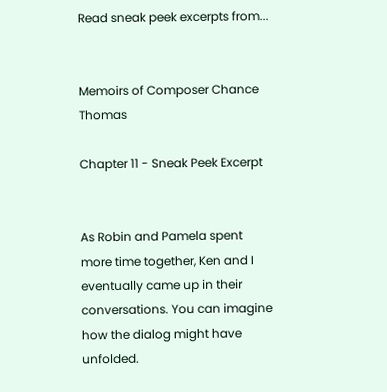Read sneak peek excerpts from...


Memoirs of Composer Chance Thomas

Chapter 11 - Sneak Peek Excerpt


As Robin and Pamela spent more time together, Ken and I eventually came up in their conversations. You can imagine how the dialog might have unfolded.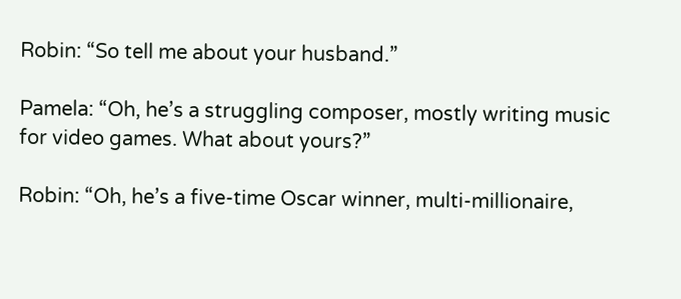Robin: “So tell me about your husband.”

Pamela: “Oh, he’s a struggling composer, mostly writing music for video games. What about yours?”

Robin: “Oh, he’s a five-time Oscar winner, multi-millionaire,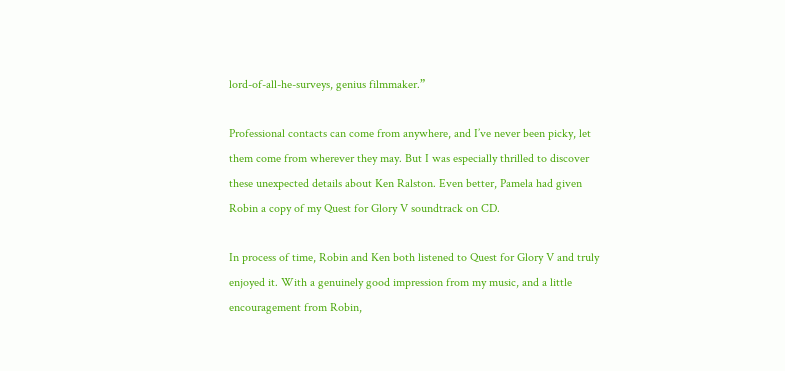lord-of-all-he-surveys, genius filmmaker.”

Professional contacts can come from anywhere, and I’ve never been picky, let them come from wherever they may. But I was especially thrilled to discover these unexpected details about Ken Ralston. Even better, Pamela had given Robin a copy of my Quest for Glory V soundtrack on CD.

In process of time, Robin and Ken both listened to Quest for Glory V and truly enjoyed it. With a genuinely good impression from my music, and a little encouragement from Robin,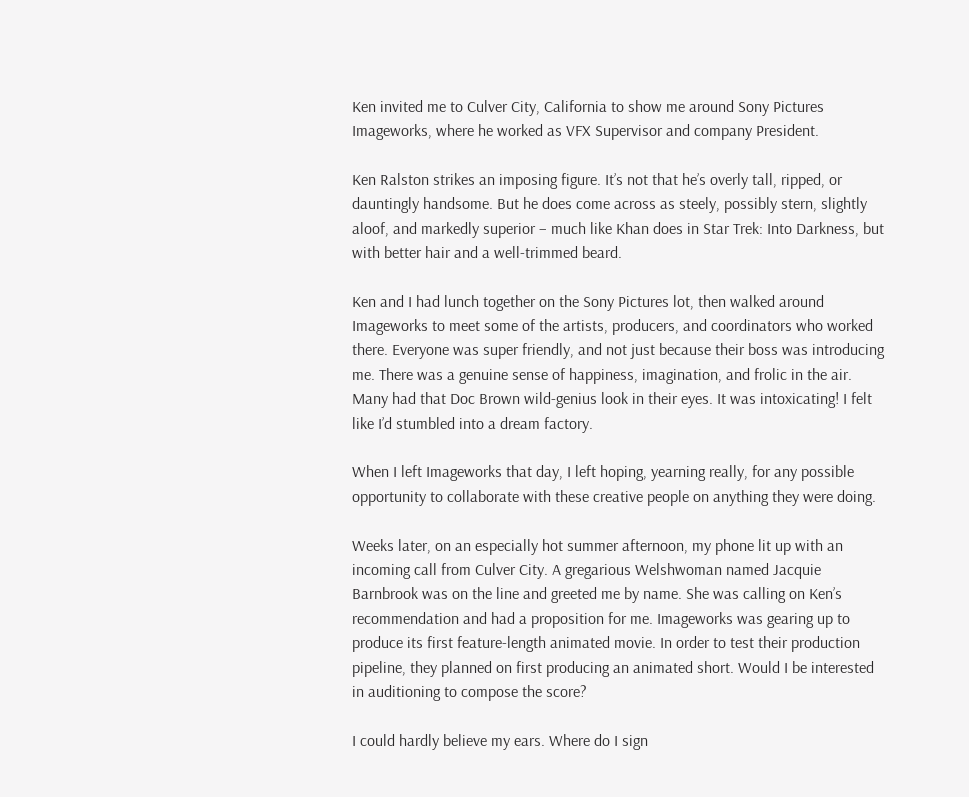Ken invited me to Culver City, California to show me around Sony Pictures Imageworks, where he worked as VFX Supervisor and company President.

Ken Ralston strikes an imposing figure. It’s not that he’s overly tall, ripped, or dauntingly handsome. But he does come across as steely, possibly stern, slightly aloof, and markedly superior – much like Khan does in Star Trek: Into Darkness, but with better hair and a well-trimmed beard.

Ken and I had lunch together on the Sony Pictures lot, then walked around Imageworks to meet some of the artists, producers, and coordinators who worked there. Everyone was super friendly, and not just because their boss was introducing me. There was a genuine sense of happiness, imagination, and frolic in the air. Many had that Doc Brown wild-genius look in their eyes. It was intoxicating! I felt like I’d stumbled into a dream factory.

When I left Imageworks that day, I left hoping, yearning really, for any possible opportunity to collaborate with these creative people on anything they were doing.

Weeks later, on an especially hot summer afternoon, my phone lit up with an incoming call from Culver City. A gregarious Welshwoman named Jacquie Barnbrook was on the line and greeted me by name. She was calling on Ken’s recommendation and had a proposition for me. Imageworks was gearing up to produce its first feature-length animated movie. In order to test their production pipeline, they planned on first producing an animated short. Would I be interested in auditioning to compose the score?

I could hardly believe my ears. Where do I sign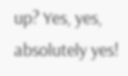up? Yes, yes, absolutely yes!